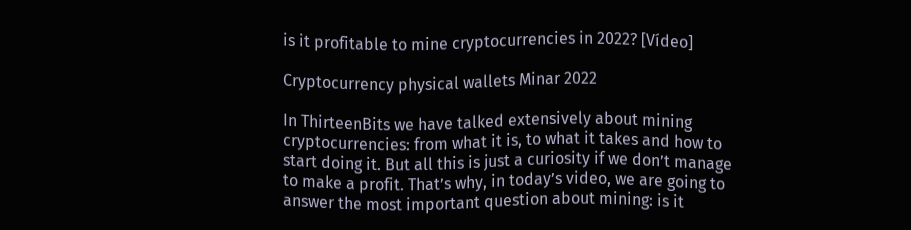is it profitable to mine cryptocurrencies in 2022? [Vídeo]

Cryptocurrency physical wallets Minar 2022

In ThirteenBits we have talked extensively about mining cryptocurrencies: from what it is, to what it takes and how to start doing it. But all this is just a curiosity if we don’t manage to make a profit. That’s why, in today’s video, we are going to answer the most important question about mining: is it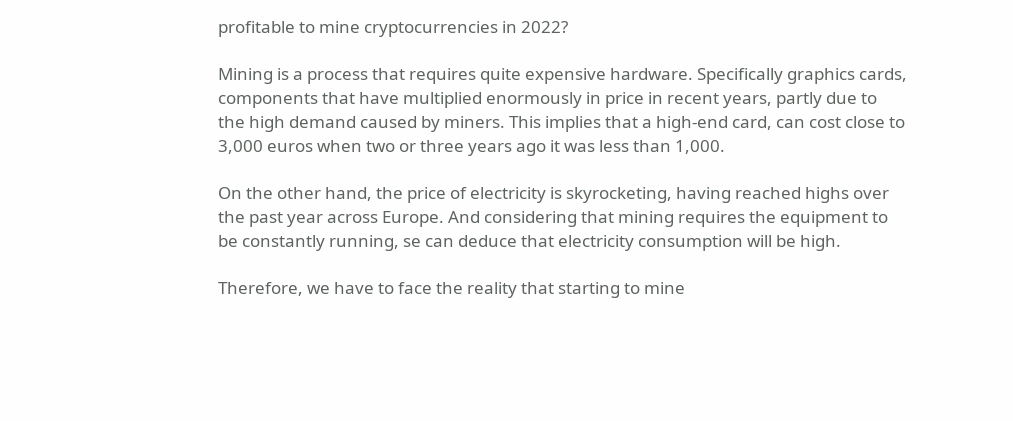profitable to mine cryptocurrencies in 2022?

Mining is a process that requires quite expensive hardware. Specifically graphics cards, components that have multiplied enormously in price in recent years, partly due to the high demand caused by miners. This implies that a high-end card, can cost close to 3,000 euros when two or three years ago it was less than 1,000.

On the other hand, the price of electricity is skyrocketing, having reached highs over the past year across Europe. And considering that mining requires the equipment to be constantly running, se can deduce that electricity consumption will be high.

Therefore, we have to face the reality that starting to mine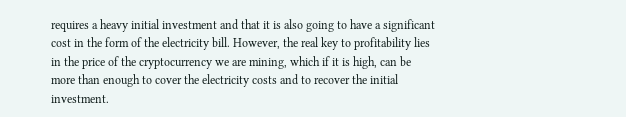requires a heavy initial investment and that it is also going to have a significant cost in the form of the electricity bill. However, the real key to profitability lies in the price of the cryptocurrency we are mining, which if it is high, can be more than enough to cover the electricity costs and to recover the initial investment.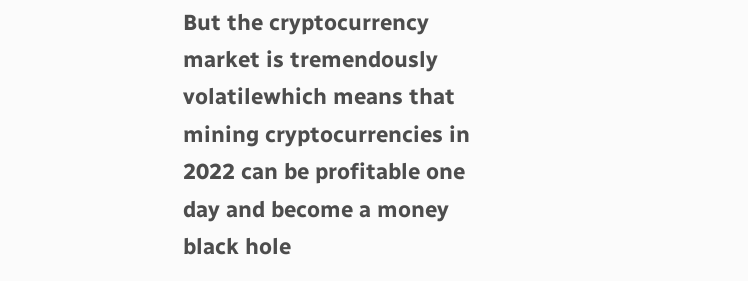But the cryptocurrency market is tremendously volatilewhich means that mining cryptocurrencies in 2022 can be profitable one day and become a money black hole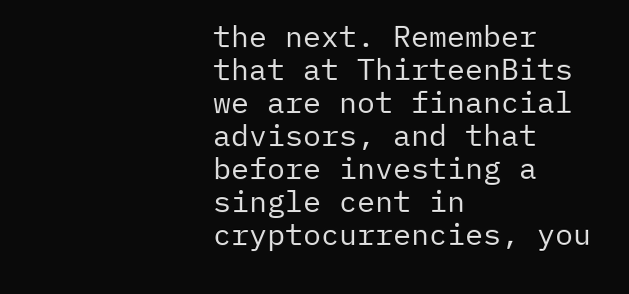the next. Remember that at ThirteenBits we are not financial advisors, and that before investing a single cent in cryptocurrencies, you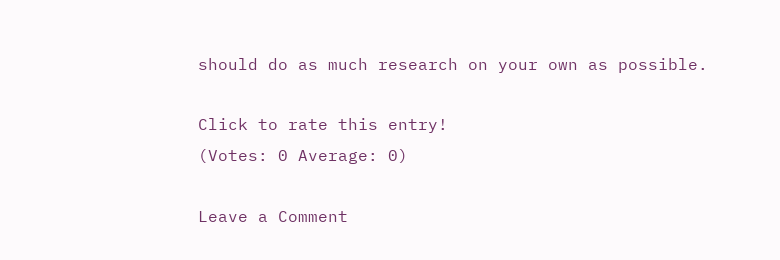should do as much research on your own as possible.

Click to rate this entry!
(Votes: 0 Average: 0)

Leave a Comment